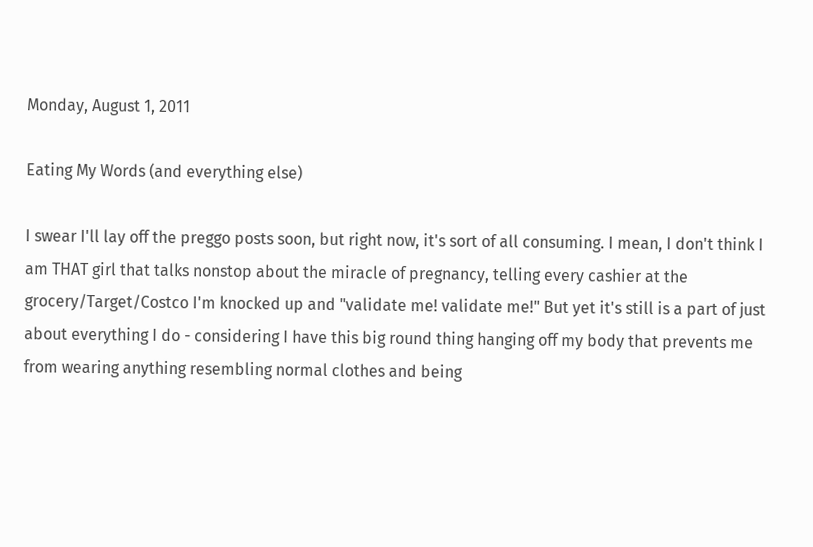Monday, August 1, 2011

Eating My Words (and everything else)

I swear I'll lay off the preggo posts soon, but right now, it's sort of all consuming. I mean, I don't think I am THAT girl that talks nonstop about the miracle of pregnancy, telling every cashier at the grocery/Target/Costco I'm knocked up and "validate me! validate me!" But yet it's still is a part of just about everything I do - considering I have this big round thing hanging off my body that prevents me from wearing anything resembling normal clothes and being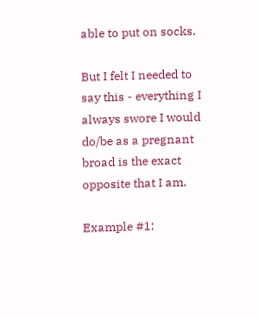able to put on socks.

But I felt I needed to say this - everything I always swore I would do/be as a pregnant broad is the exact opposite that I am.

Example #1: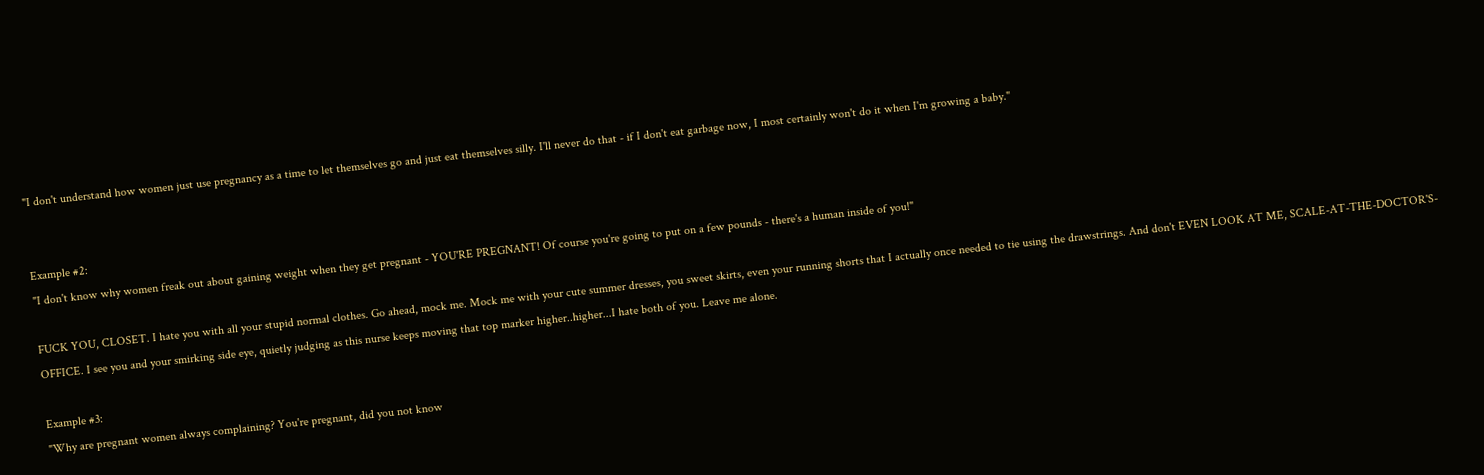"I don't understand how women just use pregnancy as a time to let themselves go and just eat themselves silly. I'll never do that - if I don't eat garbage now, I most certainly won't do it when I'm growing a baby."


Example #2:
"I don't know why women freak out about gaining weight when they get pregnant - YOU'RE PREGNANT! Of course you're going to put on a few pounds - there's a human inside of you!"

FUCK YOU, CLOSET. I hate you with all your stupid normal clothes. Go ahead, mock me. Mock me with your cute summer dresses, you sweet skirts, even your running shorts that I actually once needed to tie using the drawstrings. And don't EVEN LOOK AT ME, SCALE-AT-THE-DOCTOR'S-OFFICE. I see you and your smirking side eye, quietly judging as this nurse keeps moving that top marker higher..higher...I hate both of you. Leave me alone.

Example #3:
"Why are pregnant women always complaining? You're pregnant, did you not know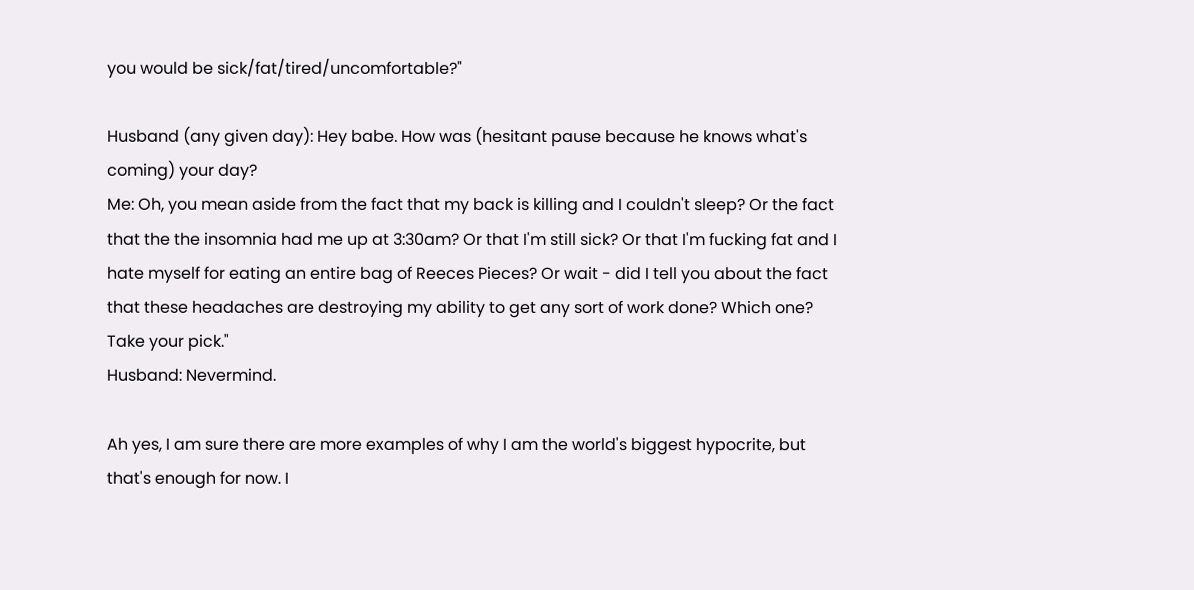you would be sick/fat/tired/uncomfortable?"

Husband (any given day): Hey babe. How was (hesitant pause because he knows what's coming) your day?
Me: Oh, you mean aside from the fact that my back is killing and I couldn't sleep? Or the fact that the the insomnia had me up at 3:30am? Or that I'm still sick? Or that I'm fucking fat and I hate myself for eating an entire bag of Reeces Pieces? Or wait - did I tell you about the fact that these headaches are destroying my ability to get any sort of work done? Which one? Take your pick."
Husband: Nevermind.

Ah yes, I am sure there are more examples of why I am the world's biggest hypocrite, but that's enough for now. I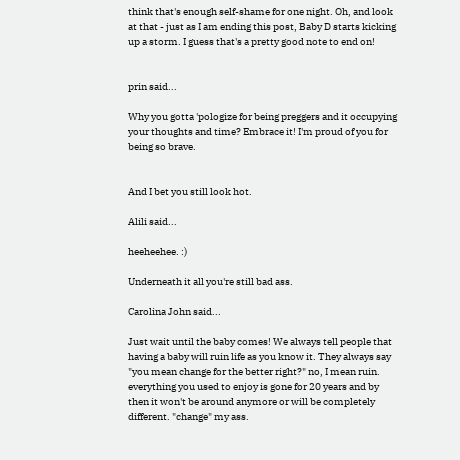think that's enough self-shame for one night. Oh, and look at that - just as I am ending this post, Baby D starts kicking up a storm. I guess that's a pretty good note to end on!


prin said...

Why you gotta 'pologize for being preggers and it occupying your thoughts and time? Embrace it! I'm proud of you for being so brave.


And I bet you still look hot.

Alili said...

heeheehee. :)

Underneath it all you're still bad ass.

Carolina John said...

Just wait until the baby comes! We always tell people that having a baby will ruin life as you know it. They always say "you mean change for the better right?" no, I mean ruin. everything you used to enjoy is gone for 20 years and by then it won't be around anymore or will be completely different. "change" my ass.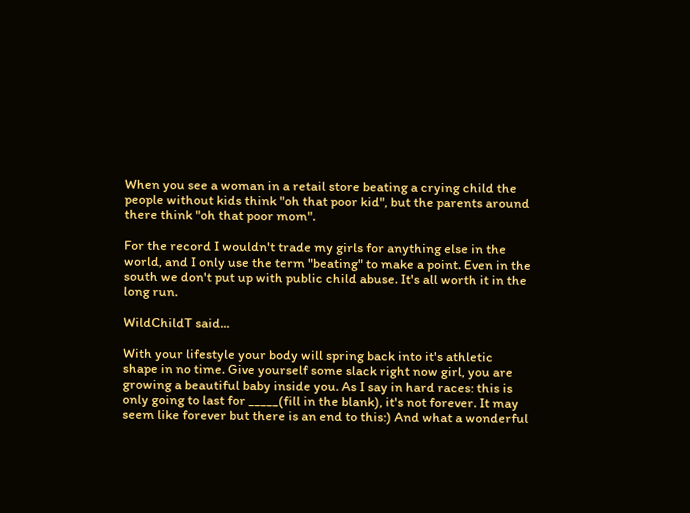When you see a woman in a retail store beating a crying child the people without kids think "oh that poor kid", but the parents around there think "oh that poor mom".

For the record I wouldn't trade my girls for anything else in the world, and I only use the term "beating" to make a point. Even in the south we don't put up with public child abuse. It's all worth it in the long run.

WildChildT said...

With your lifestyle your body will spring back into it's athletic shape in no time. Give yourself some slack right now girl, you are growing a beautiful baby inside you. As I say in hard races: this is only going to last for _____(fill in the blank), it's not forever. It may seem like forever but there is an end to this:) And what a wonderful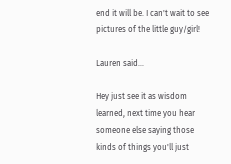end it will be. I can't wait to see pictures of the little guy/girl!

Lauren said...

Hey just see it as wisdom learned, next time you hear someone else saying those kinds of things you'll just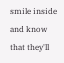smile inside and know that they'll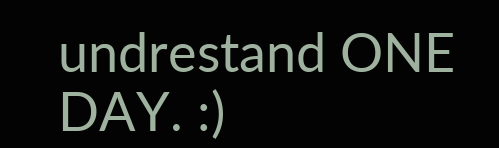undrestand ONE DAY. :)